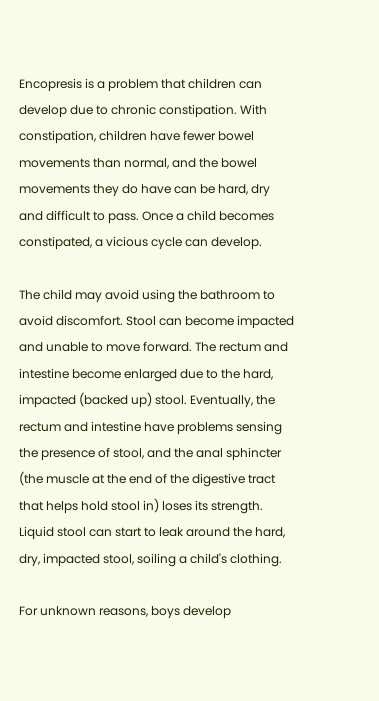Encopresis is a problem that children can develop due to chronic constipation. With constipation, children have fewer bowel movements than normal, and the bowel movements they do have can be hard, dry and difficult to pass. Once a child becomes constipated, a vicious cycle can develop.

The child may avoid using the bathroom to avoid discomfort. Stool can become impacted and unable to move forward. The rectum and intestine become enlarged due to the hard, impacted (backed up) stool. Eventually, the rectum and intestine have problems sensing the presence of stool, and the anal sphincter (the muscle at the end of the digestive tract that helps hold stool in) loses its strength. Liquid stool can start to leak around the hard, dry, impacted stool, soiling a child's clothing.

For unknown reasons, boys develop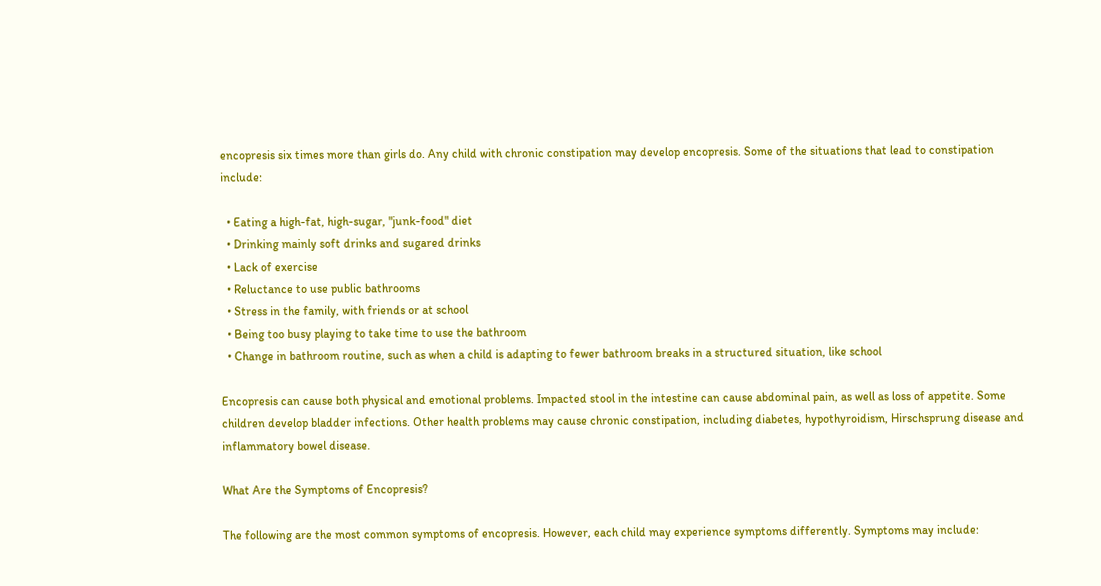encopresis six times more than girls do. Any child with chronic constipation may develop encopresis. Some of the situations that lead to constipation include:

  • Eating a high-fat, high-sugar, "junk-food" diet
  • Drinking mainly soft drinks and sugared drinks
  • Lack of exercise
  • Reluctance to use public bathrooms
  • Stress in the family, with friends or at school
  • Being too busy playing to take time to use the bathroom
  • Change in bathroom routine, such as when a child is adapting to fewer bathroom breaks in a structured situation, like school

Encopresis can cause both physical and emotional problems. Impacted stool in the intestine can cause abdominal pain, as well as loss of appetite. Some children develop bladder infections. Other health problems may cause chronic constipation, including diabetes, hypothyroidism, Hirschsprung disease and inflammatory bowel disease.

What Are the Symptoms of Encopresis?

The following are the most common symptoms of encopresis. However, each child may experience symptoms differently. Symptoms may include: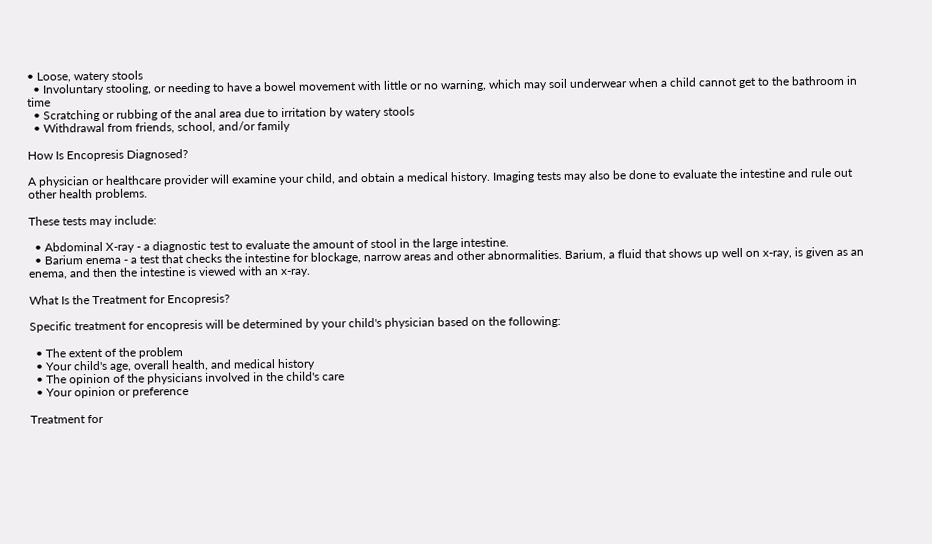• Loose, watery stools
  • Involuntary stooling, or needing to have a bowel movement with little or no warning, which may soil underwear when a child cannot get to the bathroom in time
  • Scratching or rubbing of the anal area due to irritation by watery stools
  • Withdrawal from friends, school, and/or family

How Is Encopresis Diagnosed?

A physician or healthcare provider will examine your child, and obtain a medical history. Imaging tests may also be done to evaluate the intestine and rule out other health problems.

These tests may include:

  • Abdominal X-ray - a diagnostic test to evaluate the amount of stool in the large intestine.
  • Barium enema - a test that checks the intestine for blockage, narrow areas and other abnormalities. Barium, a fluid that shows up well on x-ray, is given as an enema, and then the intestine is viewed with an x-ray.

What Is the Treatment for Encopresis?

Specific treatment for encopresis will be determined by your child's physician based on the following:

  • The extent of the problem
  • Your child's age, overall health, and medical history
  • The opinion of the physicians involved in the child's care
  • Your opinion or preference

Treatment for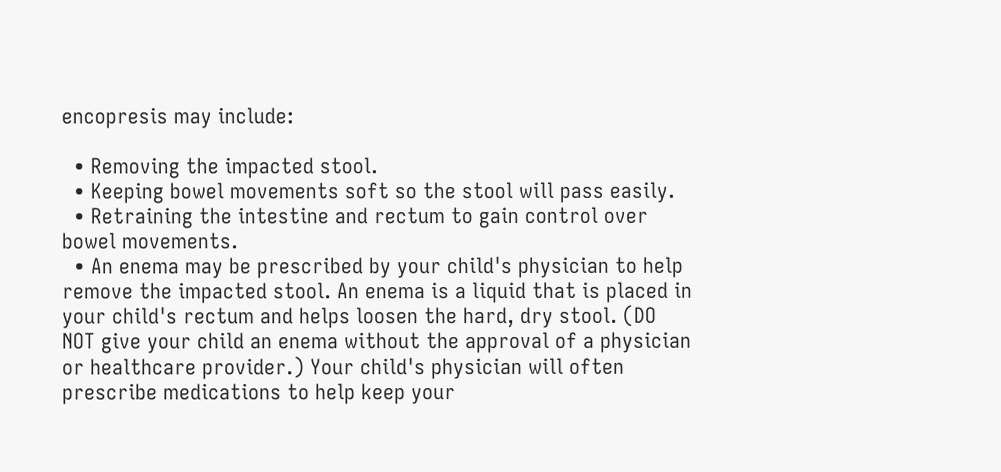encopresis may include:

  • Removing the impacted stool.
  • Keeping bowel movements soft so the stool will pass easily.
  • Retraining the intestine and rectum to gain control over bowel movements.
  • An enema may be prescribed by your child's physician to help remove the impacted stool. An enema is a liquid that is placed in your child's rectum and helps loosen the hard, dry stool. (DO NOT give your child an enema without the approval of a physician or healthcare provider.) Your child's physician will often prescribe medications to help keep your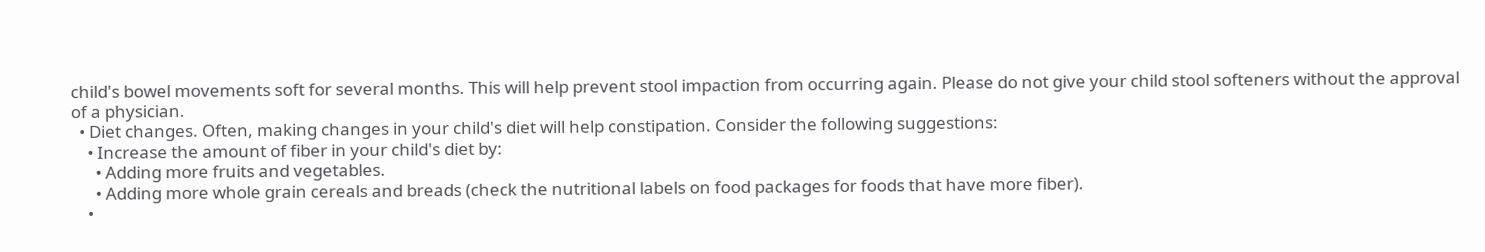child's bowel movements soft for several months. This will help prevent stool impaction from occurring again. Please do not give your child stool softeners without the approval of a physician.
  • Diet changes. Often, making changes in your child's diet will help constipation. Consider the following suggestions:
    • Increase the amount of fiber in your child's diet by:
      • Adding more fruits and vegetables.
      • Adding more whole grain cereals and breads (check the nutritional labels on food packages for foods that have more fiber).
    •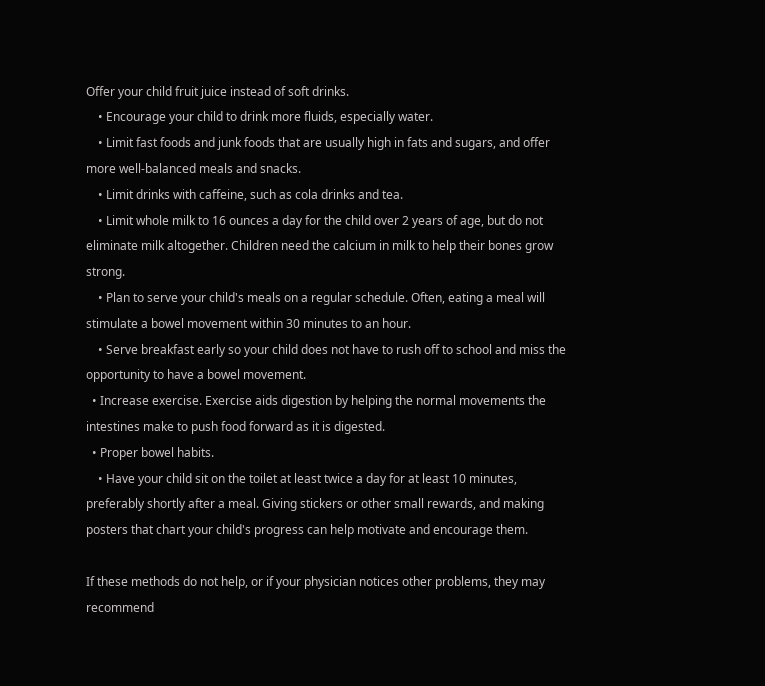Offer your child fruit juice instead of soft drinks.
    • Encourage your child to drink more fluids, especially water.
    • Limit fast foods and junk foods that are usually high in fats and sugars, and offer more well-balanced meals and snacks.
    • Limit drinks with caffeine, such as cola drinks and tea.
    • Limit whole milk to 16 ounces a day for the child over 2 years of age, but do not eliminate milk altogether. Children need the calcium in milk to help their bones grow strong.
    • Plan to serve your child's meals on a regular schedule. Often, eating a meal will stimulate a bowel movement within 30 minutes to an hour.
    • Serve breakfast early so your child does not have to rush off to school and miss the opportunity to have a bowel movement.
  • Increase exercise. Exercise aids digestion by helping the normal movements the intestines make to push food forward as it is digested.
  • Proper bowel habits.
    • Have your child sit on the toilet at least twice a day for at least 10 minutes, preferably shortly after a meal. Giving stickers or other small rewards, and making posters that chart your child's progress can help motivate and encourage them.

If these methods do not help, or if your physician notices other problems, they may recommend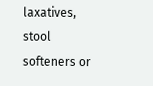laxatives, stool softeners or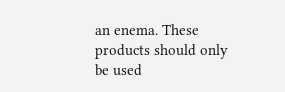an enema. These products should only be used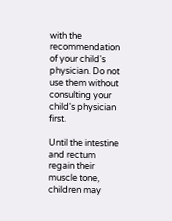with the recommendation of your child's physician. Do not use them without consulting your child's physician first.

Until the intestine and rectum regain their muscle tone, children may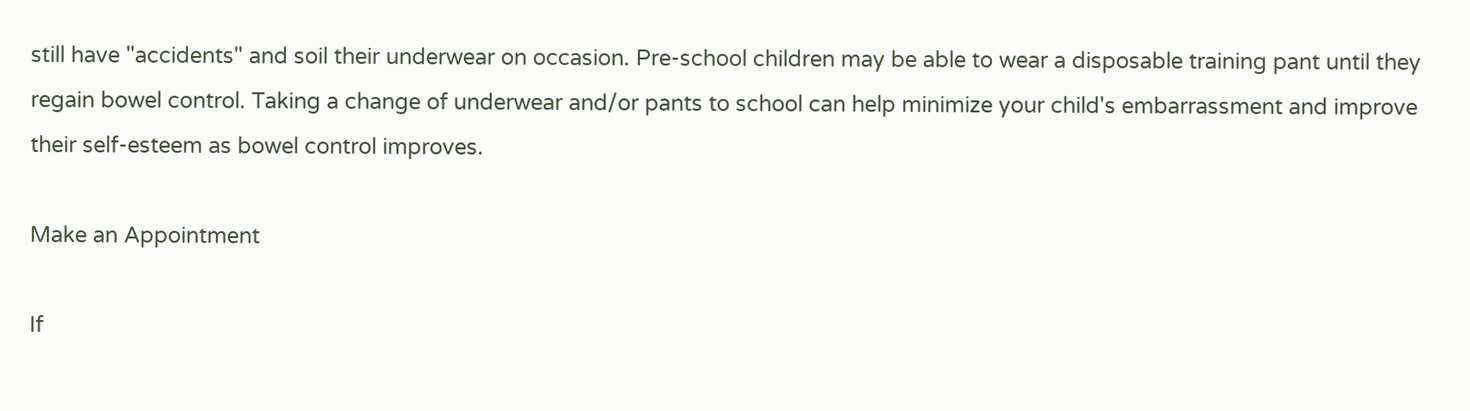still have "accidents" and soil their underwear on occasion. Pre-school children may be able to wear a disposable training pant until they regain bowel control. Taking a change of underwear and/or pants to school can help minimize your child's embarrassment and improve their self-esteem as bowel control improves.

Make an Appointment

If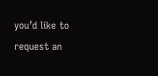you’d like to request an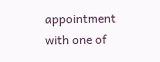appointment with one of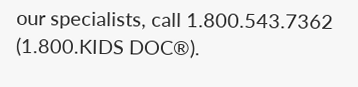our specialists, call 1.800.543.7362 (1.800.KIDS DOC®).